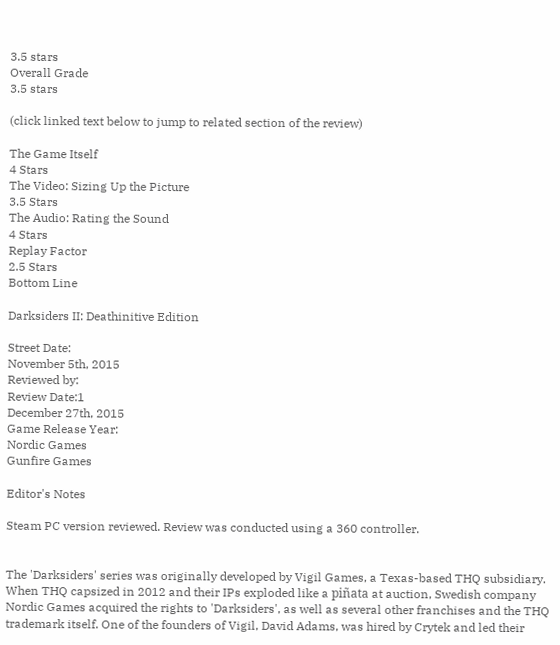3.5 stars
Overall Grade
3.5 stars

(click linked text below to jump to related section of the review)

The Game Itself
4 Stars
The Video: Sizing Up the Picture
3.5 Stars
The Audio: Rating the Sound
4 Stars
Replay Factor
2.5 Stars
Bottom Line

Darksiders II: Deathinitive Edition

Street Date:
November 5th, 2015
Reviewed by:
Review Date:1
December 27th, 2015
Game Release Year:
Nordic Games
Gunfire Games

Editor's Notes

Steam PC version reviewed. Review was conducted using a 360 controller.


The 'Darksiders' series was originally developed by Vigil Games, a Texas-based THQ subsidiary. When THQ capsized in 2012 and their IPs exploded like a piñata at auction, Swedish company Nordic Games acquired the rights to 'Darksiders', as well as several other franchises and the THQ trademark itself. One of the founders of Vigil, David Adams, was hired by Crytek and led their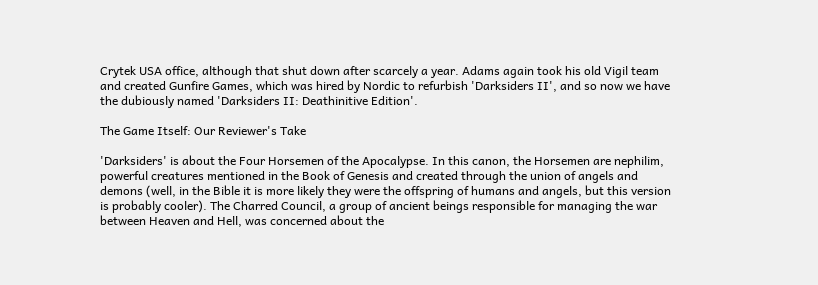Crytek USA office, although that shut down after scarcely a year. Adams again took his old Vigil team and created Gunfire Games, which was hired by Nordic to refurbish 'Darksiders II', and so now we have the dubiously named 'Darksiders II: Deathinitive Edition'.

The Game Itself: Our Reviewer's Take

'Darksiders' is about the Four Horsemen of the Apocalypse. In this canon, the Horsemen are nephilim, powerful creatures mentioned in the Book of Genesis and created through the union of angels and demons (well, in the Bible it is more likely they were the offspring of humans and angels, but this version is probably cooler). The Charred Council, a group of ancient beings responsible for managing the war between Heaven and Hell, was concerned about the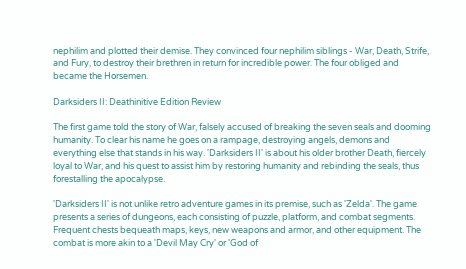nephilim and plotted their demise. They convinced four nephilim siblings - War, Death, Strife, and Fury, to destroy their brethren in return for incredible power. The four obliged and became the Horsemen.

Darksiders II: Deathinitive Edition Review

The first game told the story of War, falsely accused of breaking the seven seals and dooming humanity. To clear his name he goes on a rampage, destroying angels, demons and everything else that stands in his way. 'Darksiders II' is about his older brother Death, fiercely loyal to War, and his quest to assist him by restoring humanity and rebinding the seals, thus forestalling the apocalypse.

'Darksiders II' is not unlike retro adventure games in its premise, such as 'Zelda'. The game presents a series of dungeons, each consisting of puzzle, platform, and combat segments. Frequent chests bequeath maps, keys, new weapons and armor, and other equipment. The combat is more akin to a 'Devil May Cry' or 'God of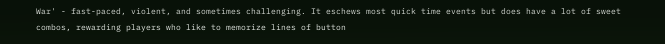War' - fast-paced, violent, and sometimes challenging. It eschews most quick time events but does have a lot of sweet combos, rewarding players who like to memorize lines of button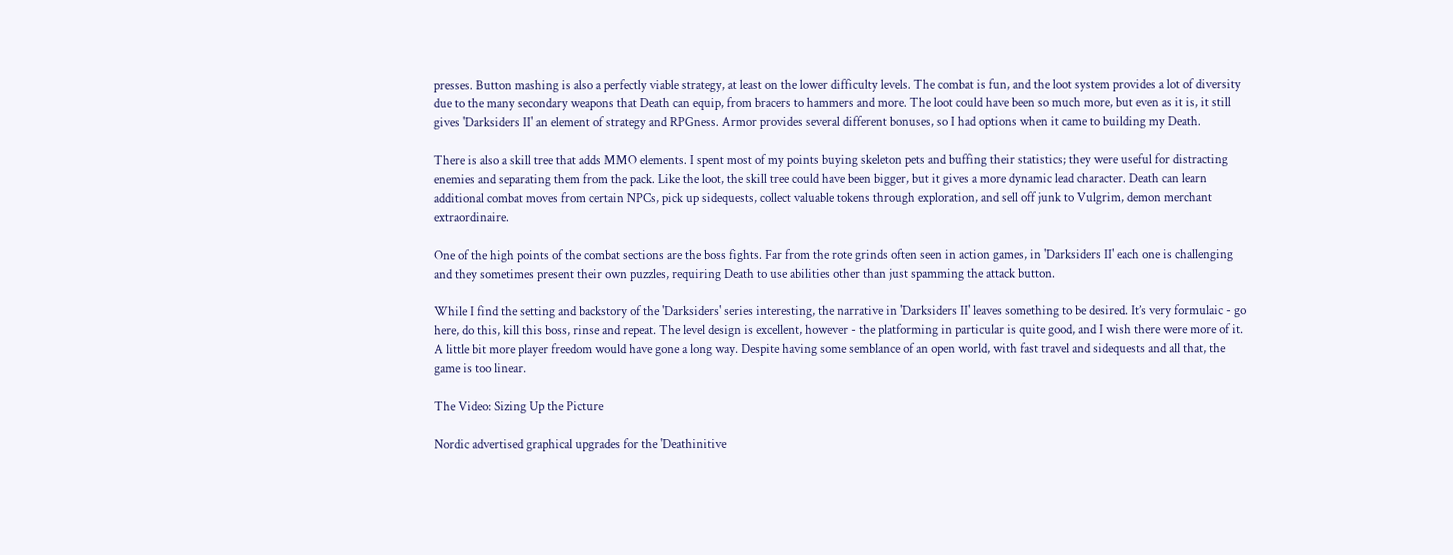presses. Button mashing is also a perfectly viable strategy, at least on the lower difficulty levels. The combat is fun, and the loot system provides a lot of diversity due to the many secondary weapons that Death can equip, from bracers to hammers and more. The loot could have been so much more, but even as it is, it still gives 'Darksiders II' an element of strategy and RPGness. Armor provides several different bonuses, so I had options when it came to building my Death.

There is also a skill tree that adds MMO elements. I spent most of my points buying skeleton pets and buffing their statistics; they were useful for distracting enemies and separating them from the pack. Like the loot, the skill tree could have been bigger, but it gives a more dynamic lead character. Death can learn additional combat moves from certain NPCs, pick up sidequests, collect valuable tokens through exploration, and sell off junk to Vulgrim, demon merchant extraordinaire.

One of the high points of the combat sections are the boss fights. Far from the rote grinds often seen in action games, in 'Darksiders II' each one is challenging and they sometimes present their own puzzles, requiring Death to use abilities other than just spamming the attack button.

While I find the setting and backstory of the 'Darksiders' series interesting, the narrative in 'Darksiders II' leaves something to be desired. It’s very formulaic - go here, do this, kill this boss, rinse and repeat. The level design is excellent, however - the platforming in particular is quite good, and I wish there were more of it. A little bit more player freedom would have gone a long way. Despite having some semblance of an open world, with fast travel and sidequests and all that, the game is too linear.

The Video: Sizing Up the Picture

Nordic advertised graphical upgrades for the 'Deathinitive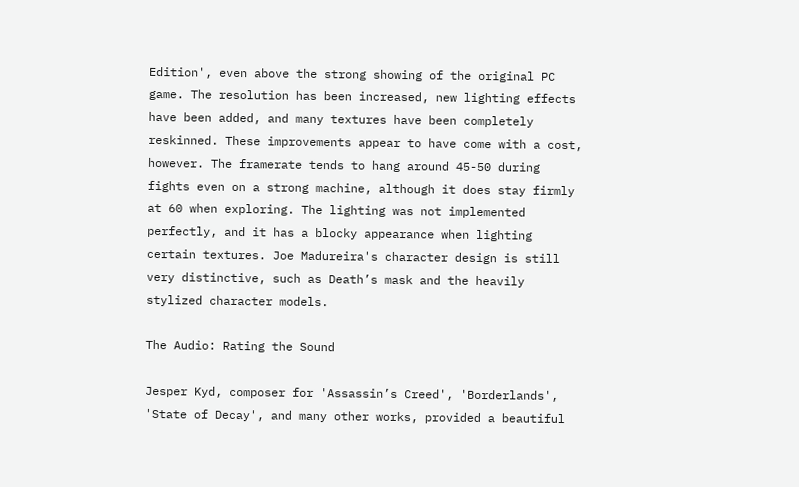Edition', even above the strong showing of the original PC game. The resolution has been increased, new lighting effects have been added, and many textures have been completely reskinned. These improvements appear to have come with a cost, however. The framerate tends to hang around 45-50 during fights even on a strong machine, although it does stay firmly at 60 when exploring. The lighting was not implemented perfectly, and it has a blocky appearance when lighting certain textures. Joe Madureira's character design is still very distinctive, such as Death’s mask and the heavily stylized character models.

The Audio: Rating the Sound

Jesper Kyd, composer for 'Assassin’s Creed', 'Borderlands', 'State of Decay', and many other works, provided a beautiful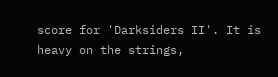score for 'Darksiders II'. It is heavy on the strings,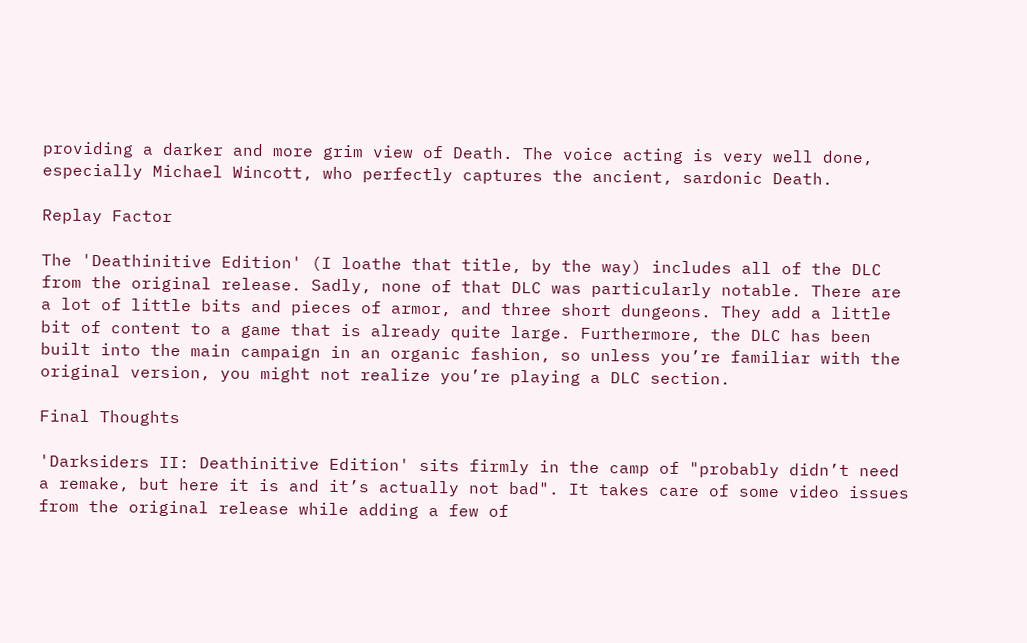providing a darker and more grim view of Death. The voice acting is very well done, especially Michael Wincott, who perfectly captures the ancient, sardonic Death.

Replay Factor

The 'Deathinitive Edition' (I loathe that title, by the way) includes all of the DLC from the original release. Sadly, none of that DLC was particularly notable. There are a lot of little bits and pieces of armor, and three short dungeons. They add a little bit of content to a game that is already quite large. Furthermore, the DLC has been built into the main campaign in an organic fashion, so unless you’re familiar with the original version, you might not realize you’re playing a DLC section.

Final Thoughts

'Darksiders II: Deathinitive Edition' sits firmly in the camp of "probably didn’t need a remake, but here it is and it’s actually not bad". It takes care of some video issues from the original release while adding a few of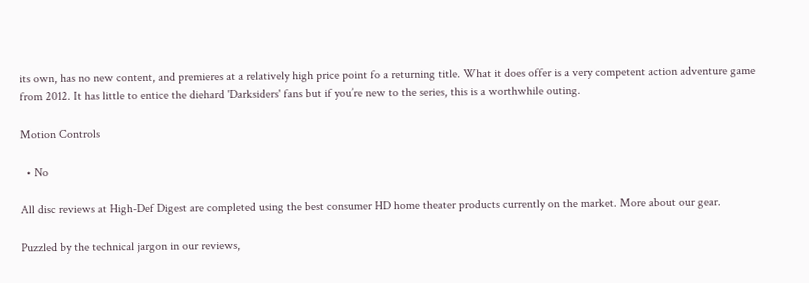its own, has no new content, and premieres at a relatively high price point fo a returning title. What it does offer is a very competent action adventure game from 2012. It has little to entice the diehard 'Darksiders' fans but if you’re new to the series, this is a worthwhile outing.

Motion Controls

  • No

All disc reviews at High-Def Digest are completed using the best consumer HD home theater products currently on the market. More about our gear.

Puzzled by the technical jargon in our reviews,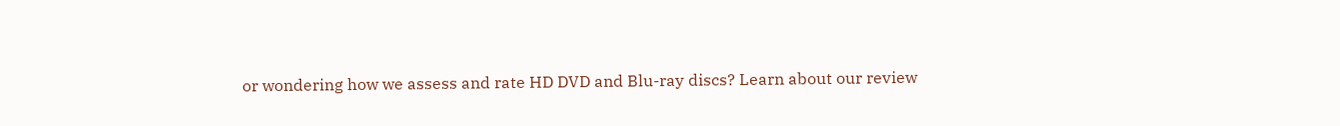or wondering how we assess and rate HD DVD and Blu-ray discs? Learn about our review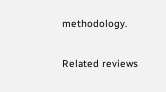methodology.

Related reviews